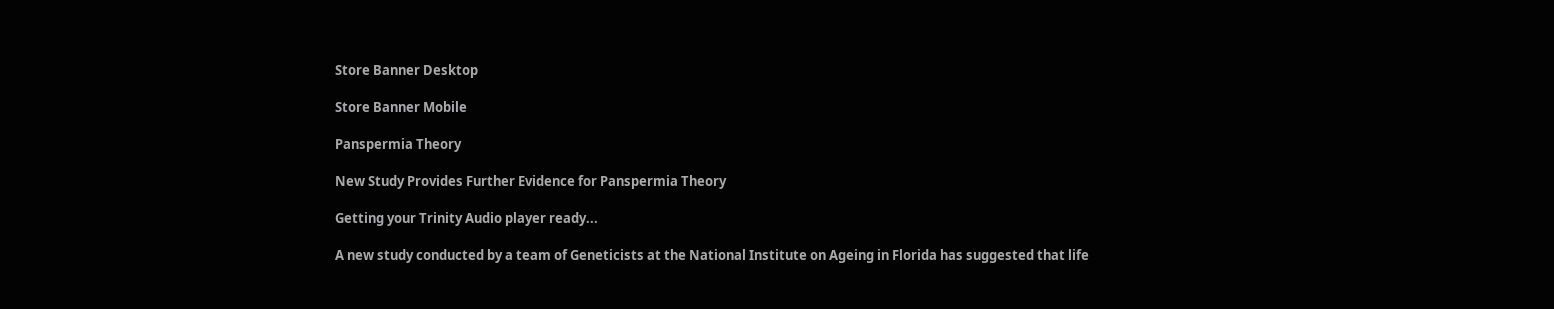Store Banner Desktop

Store Banner Mobile

Panspermia Theory

New Study Provides Further Evidence for Panspermia Theory

Getting your Trinity Audio player ready...

A new study conducted by a team of Geneticists at the National Institute on Ageing in Florida has suggested that life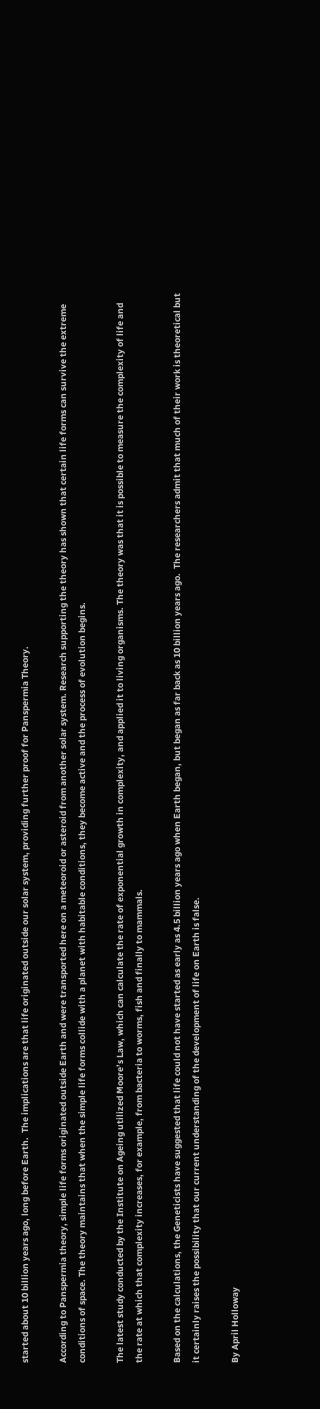started about 10 billion years ago, long before Earth.  The implications are that life originated outside our solar system, providing further proof for Panspermia Theory.

According to Panspermia theory, simple life forms originated outside Earth and were transported here on a meteoroid or asteroid from another solar system. Research supporting the theory has shown that certain life forms can survive the extreme conditions of space. The theory maintains that when the simple life forms collide with a planet with habitable conditions, they become active and the process of evolution begins.

The latest study conducted by the Institute on Ageing utilized Moore’s Law, which can calculate the rate of exponential growth in complexity, and applied it to living organisms. The theory was that it is possible to measure the complexity of life and the rate at which that complexity increases, for example, from bacteria to worms, fish and finally to mammals.

Based on the calculations, the Geneticists have suggested that life could not have started as early as 4.5 billion years ago when Earth began, but began as far back as 10 billion years ago.  The researchers admit that much of their work is theoretical but it certainly raises the possibility that our current understanding of the development of life on Earth is false.

By April Holloway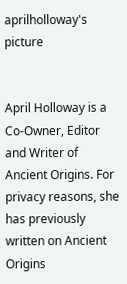aprilholloway's picture


April Holloway is a Co-Owner, Editor and Writer of Ancient Origins. For privacy reasons, she has previously written on Ancient Origins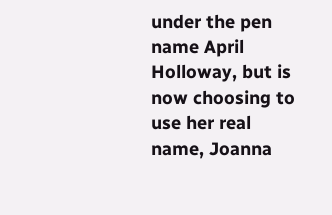under the pen name April Holloway, but is now choosing to use her real name, Joanna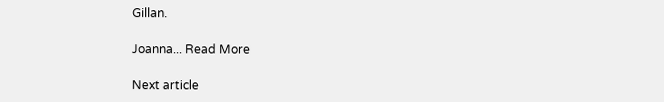Gillan.

Joanna... Read More

Next article